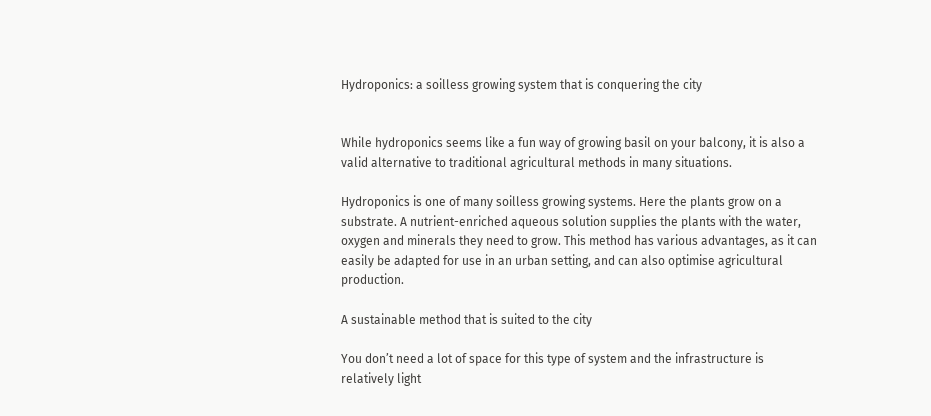Hydroponics: a soilless growing system that is conquering the city


While hydroponics seems like a fun way of growing basil on your balcony, it is also a valid alternative to traditional agricultural methods in many situations.

Hydroponics is one of many soilless growing systems. Here the plants grow on a substrate. A nutrient-enriched aqueous solution supplies the plants with the water, oxygen and minerals they need to grow. This method has various advantages, as it can easily be adapted for use in an urban setting, and can also optimise agricultural production.

A sustainable method that is suited to the city

You don’t need a lot of space for this type of system and the infrastructure is relatively light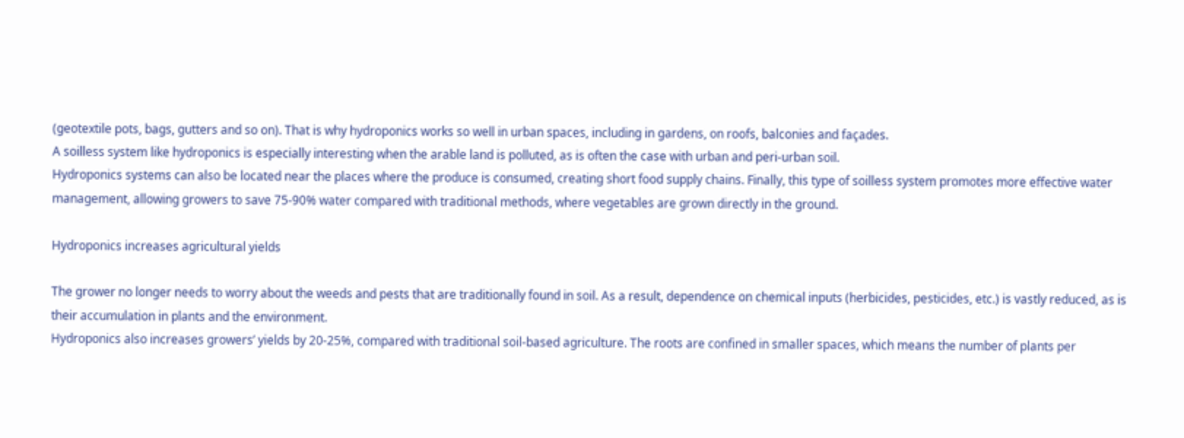(geotextile pots, bags, gutters and so on). That is why hydroponics works so well in urban spaces, including in gardens, on roofs, balconies and façades.
A soilless system like hydroponics is especially interesting when the arable land is polluted, as is often the case with urban and peri-urban soil.
Hydroponics systems can also be located near the places where the produce is consumed, creating short food supply chains. Finally, this type of soilless system promotes more effective water management, allowing growers to save 75-90% water compared with traditional methods, where vegetables are grown directly in the ground.

Hydroponics increases agricultural yields

The grower no longer needs to worry about the weeds and pests that are traditionally found in soil. As a result, dependence on chemical inputs (herbicides, pesticides, etc.) is vastly reduced, as is their accumulation in plants and the environment.
Hydroponics also increases growers’ yields by 20-25%, compared with traditional soil-based agriculture. The roots are confined in smaller spaces, which means the number of plants per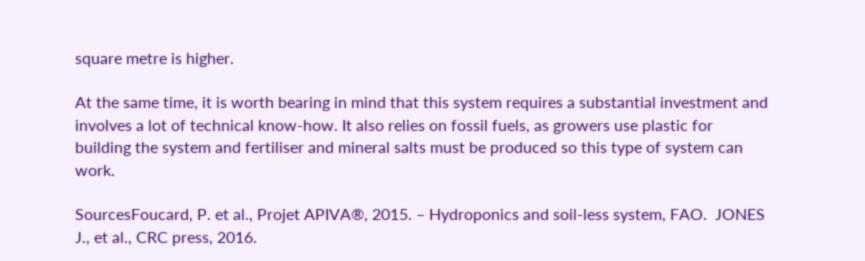square metre is higher.

At the same time, it is worth bearing in mind that this system requires a substantial investment and involves a lot of technical know-how. It also relies on fossil fuels, as growers use plastic for building the system and fertiliser and mineral salts must be produced so this type of system can work.

SourcesFoucard, P. et al., Projet APIVA®, 2015. – Hydroponics and soil-less system, FAO.  JONES J., et al., CRC press, 2016.